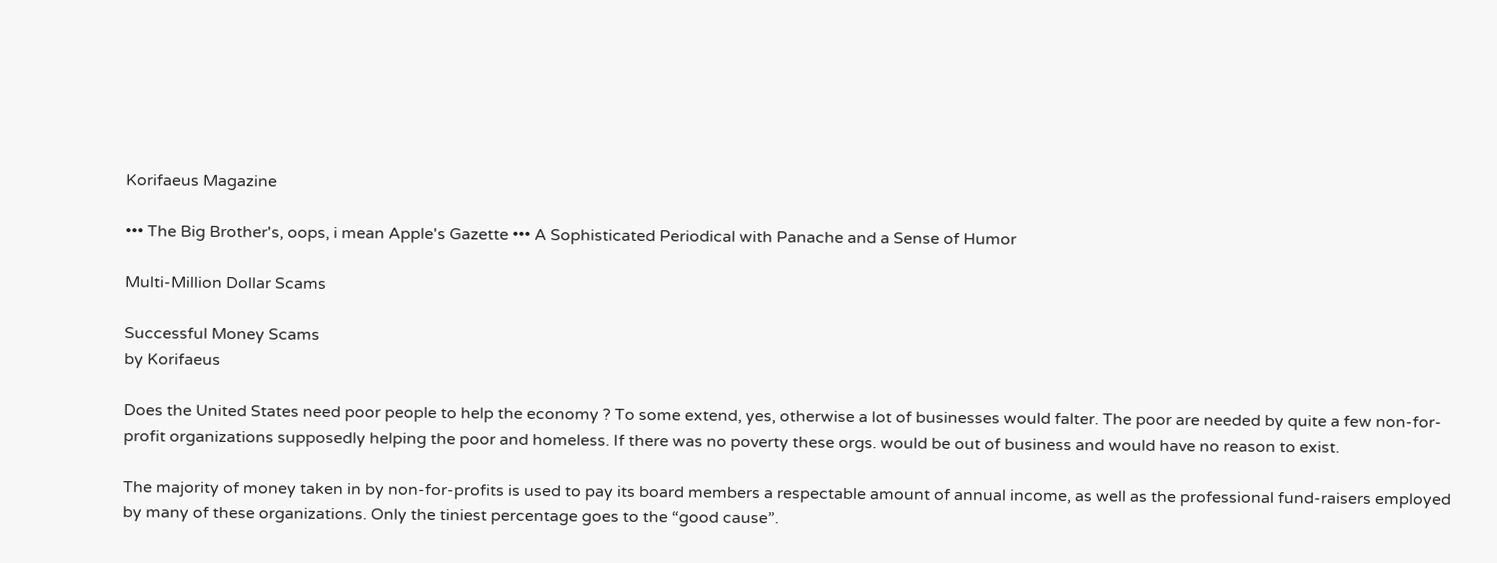Korifaeus Magazine

••• The Big Brother's, oops, i mean Apple's Gazette ••• A Sophisticated Periodical with Panache and a Sense of Humor

Multi-Million Dollar Scams

Successful Money Scams
by Korifaeus

Does the United States need poor people to help the economy ? To some extend, yes, otherwise a lot of businesses would falter. The poor are needed by quite a few non-for-profit organizations supposedly helping the poor and homeless. If there was no poverty these orgs. would be out of business and would have no reason to exist.

The majority of money taken in by non-for-profits is used to pay its board members a respectable amount of annual income, as well as the professional fund-raisers employed by many of these organizations. Only the tiniest percentage goes to the “good cause”.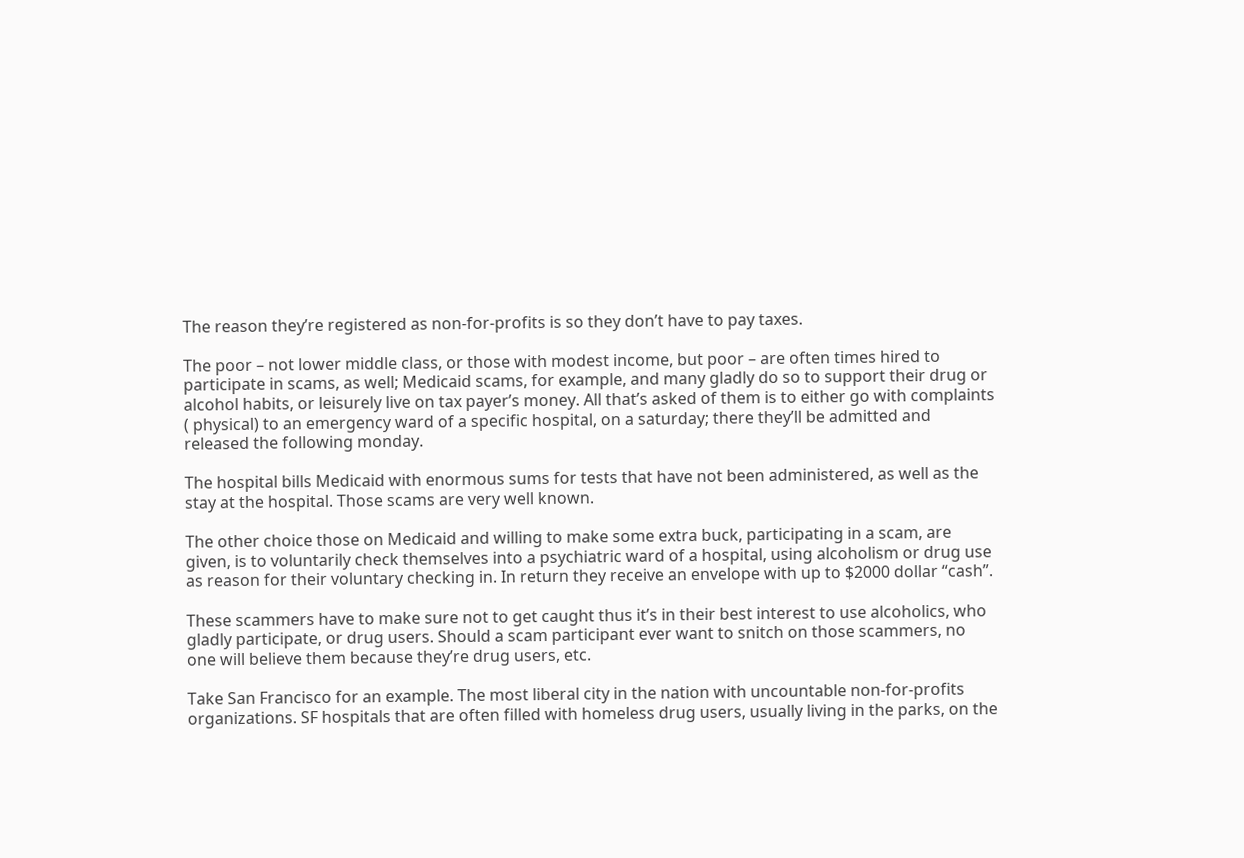The reason they’re registered as non-for-profits is so they don’t have to pay taxes.

The poor – not lower middle class, or those with modest income, but poor – are often times hired to participate in scams, as well; Medicaid scams, for example, and many gladly do so to support their drug or alcohol habits, or leisurely live on tax payer’s money. All that’s asked of them is to either go with complaints ( physical) to an emergency ward of a specific hospital, on a saturday; there they’ll be admitted and released the following monday.

The hospital bills Medicaid with enormous sums for tests that have not been administered, as well as the stay at the hospital. Those scams are very well known.

The other choice those on Medicaid and willing to make some extra buck, participating in a scam, are given, is to voluntarily check themselves into a psychiatric ward of a hospital, using alcoholism or drug use as reason for their voluntary checking in. In return they receive an envelope with up to $2000 dollar “cash”.

These scammers have to make sure not to get caught thus it’s in their best interest to use alcoholics, who gladly participate, or drug users. Should a scam participant ever want to snitch on those scammers, no one will believe them because they’re drug users, etc.

Take San Francisco for an example. The most liberal city in the nation with uncountable non-for-profits organizations. SF hospitals that are often filled with homeless drug users, usually living in the parks, on the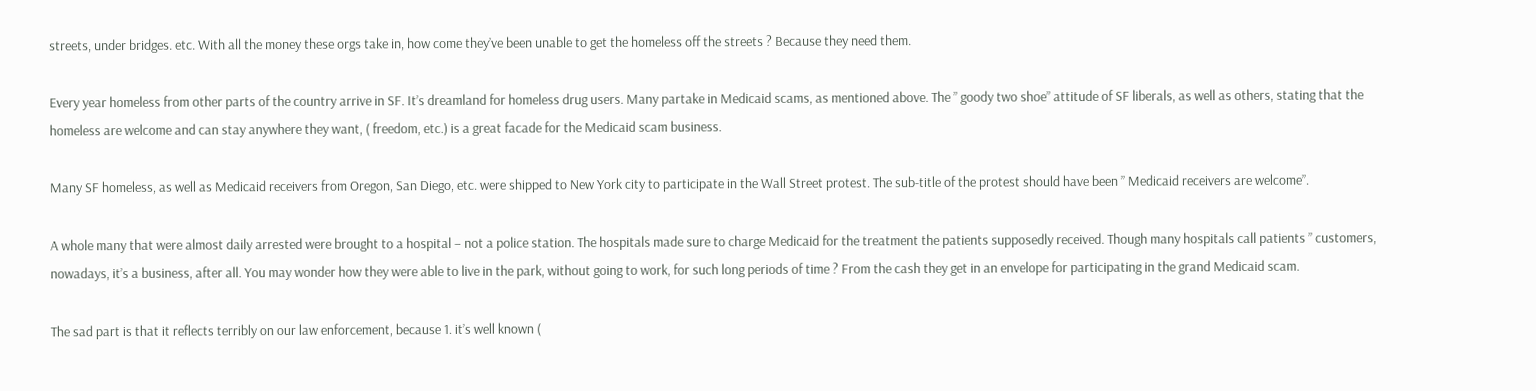streets, under bridges. etc. With all the money these orgs take in, how come they’ve been unable to get the homeless off the streets ? Because they need them.

Every year homeless from other parts of the country arrive in SF. It’s dreamland for homeless drug users. Many partake in Medicaid scams, as mentioned above. The ” goody two shoe” attitude of SF liberals, as well as others, stating that the homeless are welcome and can stay anywhere they want, ( freedom, etc.) is a great facade for the Medicaid scam business.

Many SF homeless, as well as Medicaid receivers from Oregon, San Diego, etc. were shipped to New York city to participate in the Wall Street protest. The sub-title of the protest should have been ” Medicaid receivers are welcome”.

A whole many that were almost daily arrested were brought to a hospital – not a police station. The hospitals made sure to charge Medicaid for the treatment the patients supposedly received. Though many hospitals call patients ” customers, nowadays, it’s a business, after all. You may wonder how they were able to live in the park, without going to work, for such long periods of time ? From the cash they get in an envelope for participating in the grand Medicaid scam.

The sad part is that it reflects terribly on our law enforcement, because 1. it’s well known (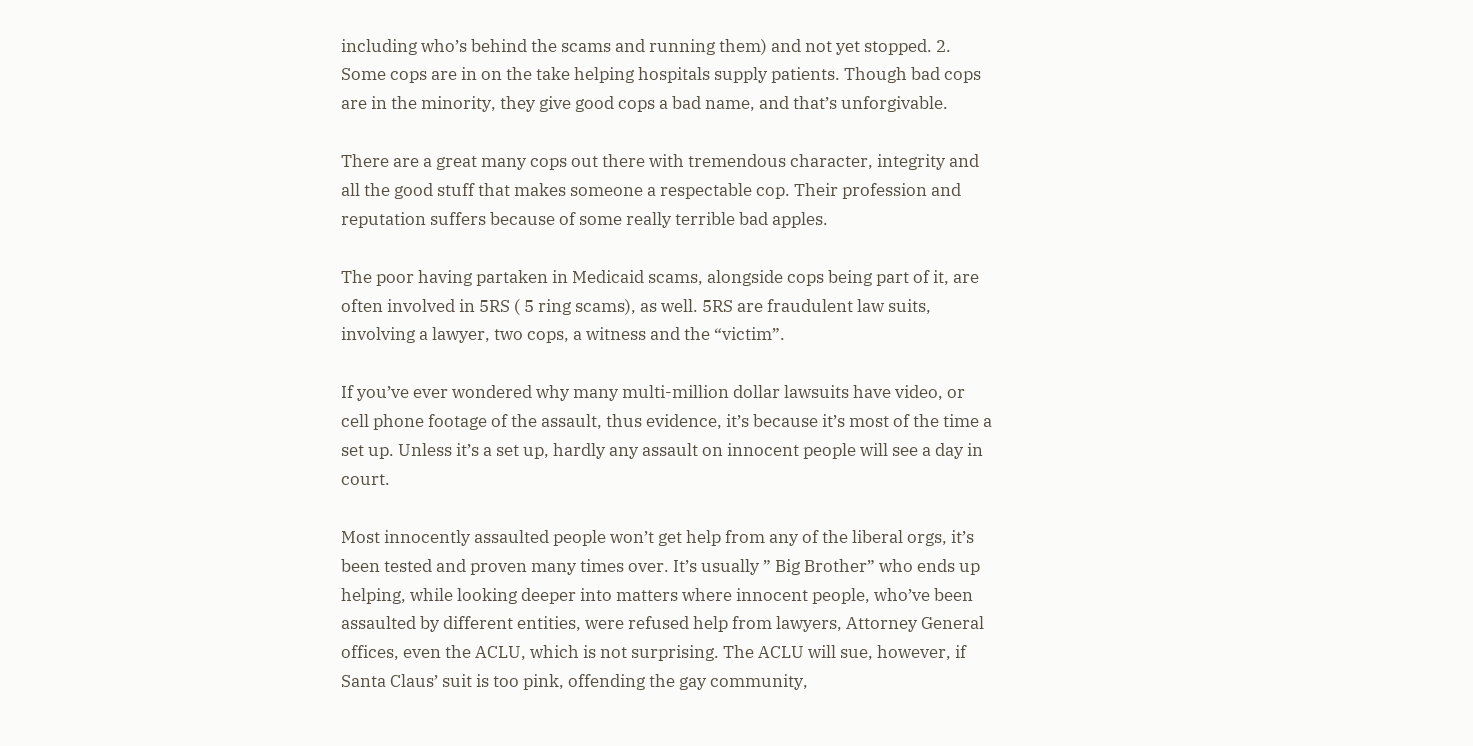including who’s behind the scams and running them) and not yet stopped. 2. Some cops are in on the take helping hospitals supply patients. Though bad cops are in the minority, they give good cops a bad name, and that’s unforgivable.

There are a great many cops out there with tremendous character, integrity and all the good stuff that makes someone a respectable cop. Their profession and reputation suffers because of some really terrible bad apples.

The poor having partaken in Medicaid scams, alongside cops being part of it, are often involved in 5RS ( 5 ring scams), as well. 5RS are fraudulent law suits, involving a lawyer, two cops, a witness and the “victim”.

If you’ve ever wondered why many multi-million dollar lawsuits have video, or cell phone footage of the assault, thus evidence, it’s because it’s most of the time a set up. Unless it’s a set up, hardly any assault on innocent people will see a day in court.

Most innocently assaulted people won’t get help from any of the liberal orgs, it’s been tested and proven many times over. It’s usually ” Big Brother” who ends up helping, while looking deeper into matters where innocent people, who’ve been assaulted by different entities, were refused help from lawyers, Attorney General offices, even the ACLU, which is not surprising. The ACLU will sue, however, if Santa Claus’ suit is too pink, offending the gay community,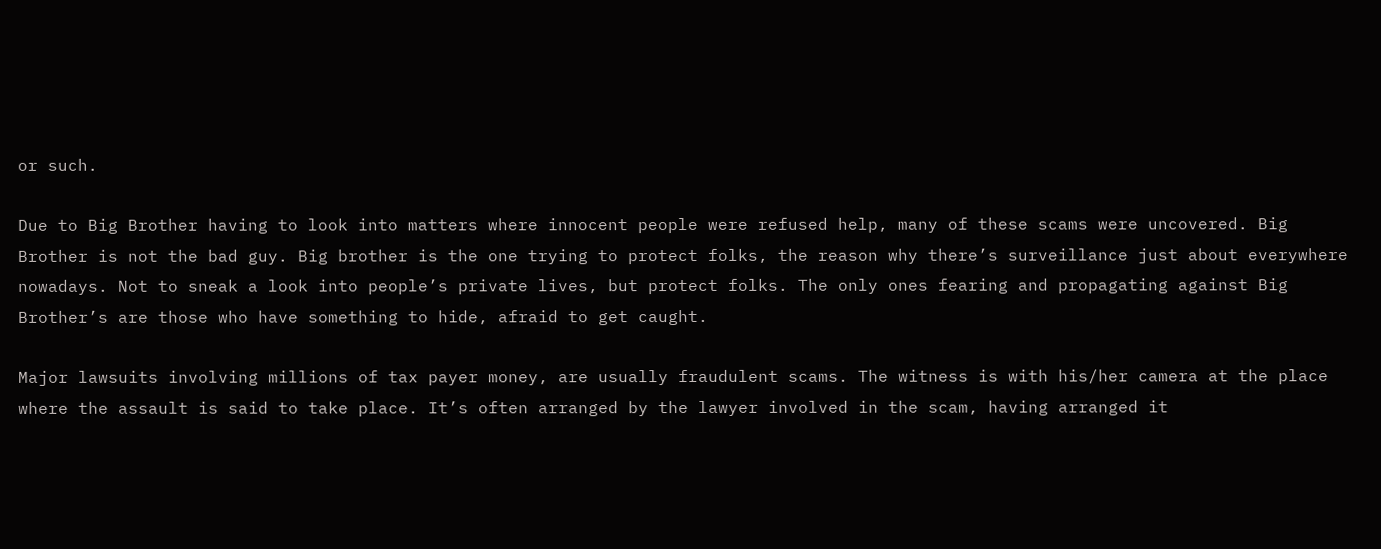or such.

Due to Big Brother having to look into matters where innocent people were refused help, many of these scams were uncovered. Big Brother is not the bad guy. Big brother is the one trying to protect folks, the reason why there’s surveillance just about everywhere nowadays. Not to sneak a look into people’s private lives, but protect folks. The only ones fearing and propagating against Big Brother’s are those who have something to hide, afraid to get caught.

Major lawsuits involving millions of tax payer money, are usually fraudulent scams. The witness is with his/her camera at the place where the assault is said to take place. It’s often arranged by the lawyer involved in the scam, having arranged it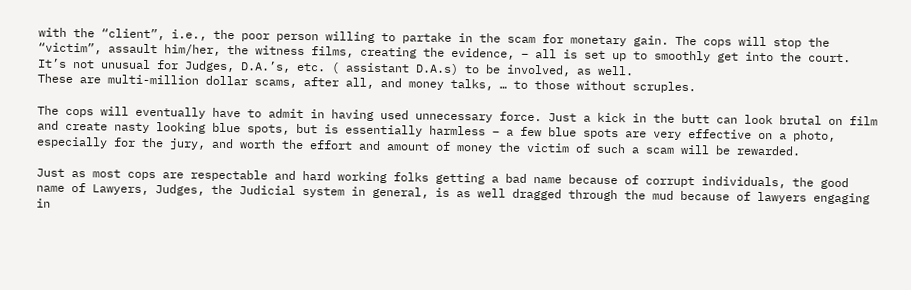with the “client”, i.e., the poor person willing to partake in the scam for monetary gain. The cops will stop the “victim”, assault him/her, the witness films, creating the evidence, – all is set up to smoothly get into the court.
It’s not unusual for Judges, D.A.’s, etc. ( assistant D.A.s) to be involved, as well.
These are multi-million dollar scams, after all, and money talks, … to those without scruples.

The cops will eventually have to admit in having used unnecessary force. Just a kick in the butt can look brutal on film and create nasty looking blue spots, but is essentially harmless – a few blue spots are very effective on a photo, especially for the jury, and worth the effort and amount of money the victim of such a scam will be rewarded.

Just as most cops are respectable and hard working folks getting a bad name because of corrupt individuals, the good name of Lawyers, Judges, the Judicial system in general, is as well dragged through the mud because of lawyers engaging in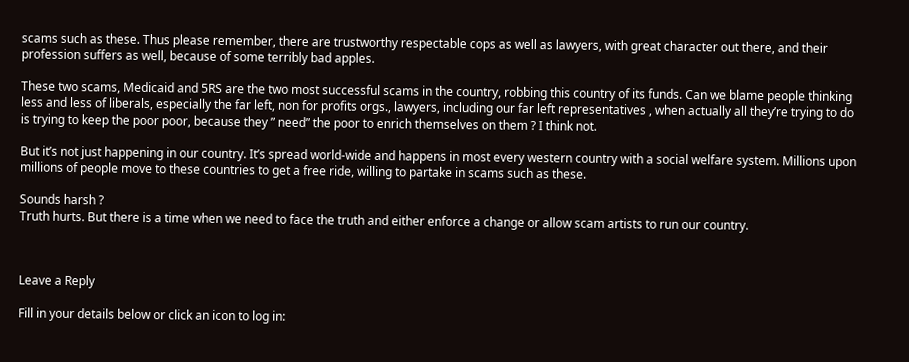scams such as these. Thus please remember, there are trustworthy respectable cops as well as lawyers, with great character out there, and their profession suffers as well, because of some terribly bad apples.

These two scams, Medicaid and 5RS are the two most successful scams in the country, robbing this country of its funds. Can we blame people thinking less and less of liberals, especially the far left, non for profits orgs., lawyers, including our far left representatives , when actually all they’re trying to do is trying to keep the poor poor, because they ” need” the poor to enrich themselves on them ? I think not.

But it’s not just happening in our country. It’s spread world-wide and happens in most every western country with a social welfare system. Millions upon millions of people move to these countries to get a free ride, willing to partake in scams such as these.

Sounds harsh ?
Truth hurts. But there is a time when we need to face the truth and either enforce a change or allow scam artists to run our country.



Leave a Reply

Fill in your details below or click an icon to log in: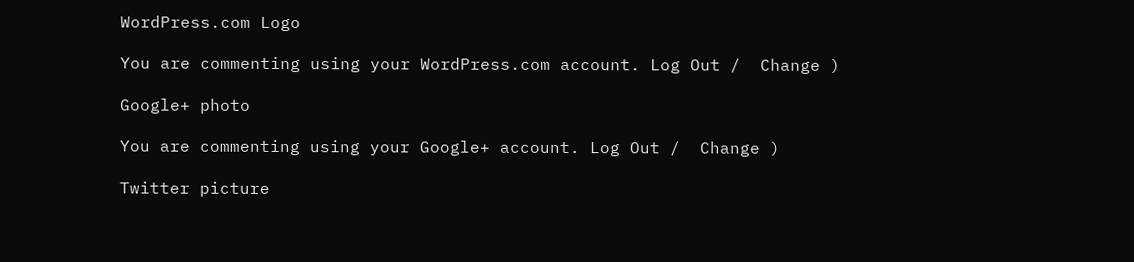WordPress.com Logo

You are commenting using your WordPress.com account. Log Out /  Change )

Google+ photo

You are commenting using your Google+ account. Log Out /  Change )

Twitter picture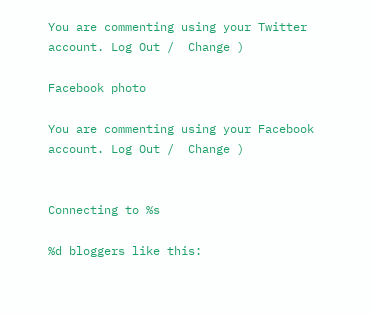You are commenting using your Twitter account. Log Out /  Change )

Facebook photo

You are commenting using your Facebook account. Log Out /  Change )


Connecting to %s

%d bloggers like this: